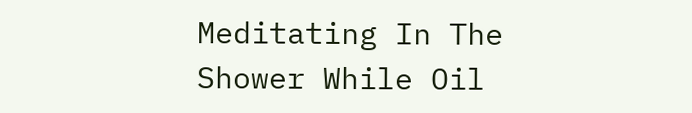Meditating In The Shower While Oil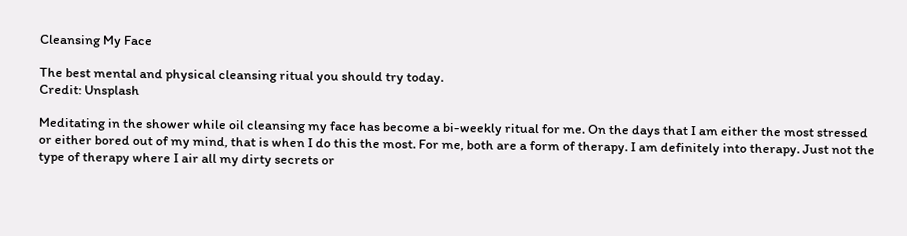Cleansing My Face

The best mental and physical cleansing ritual you should try today.
Credit: Unsplash

Meditating in the shower while oil cleansing my face has become a bi-weekly ritual for me. On the days that I am either the most stressed or either bored out of my mind, that is when I do this the most. For me, both are a form of therapy. I am definitely into therapy. Just not the type of therapy where I air all my dirty secrets or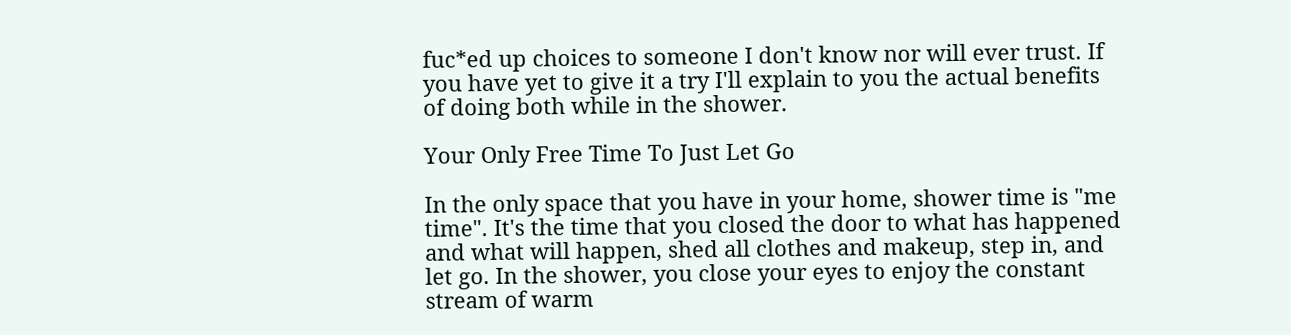fuc*ed up choices to someone I don't know nor will ever trust. If you have yet to give it a try I'll explain to you the actual benefits of doing both while in the shower.

Your Only Free Time To Just Let Go

In the only space that you have in your home, shower time is "me time". It's the time that you closed the door to what has happened and what will happen, shed all clothes and makeup, step in, and let go. In the shower, you close your eyes to enjoy the constant stream of warm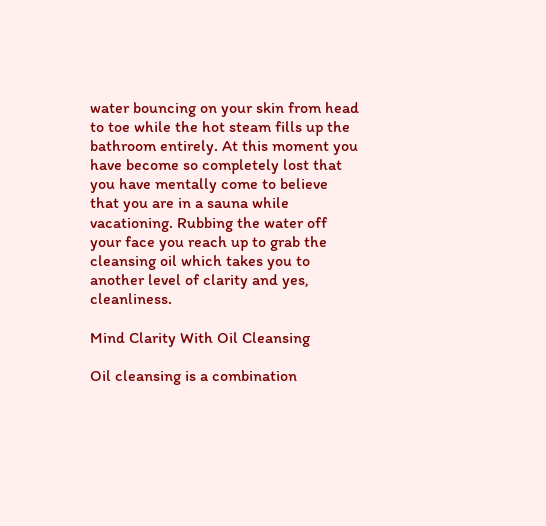water bouncing on your skin from head to toe while the hot steam fills up the bathroom entirely. At this moment you have become so completely lost that you have mentally come to believe that you are in a sauna while vacationing. Rubbing the water off your face you reach up to grab the cleansing oil which takes you to another level of clarity and yes, cleanliness.

Mind Clarity With Oil Cleansing

Oil cleansing is a combination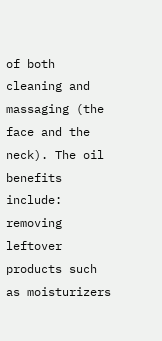of both cleaning and massaging (the face and the neck). The oil benefits include: removing leftover products such as moisturizers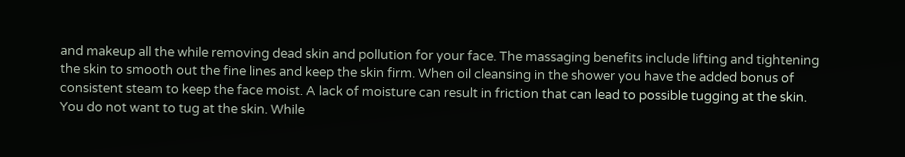and makeup all the while removing dead skin and pollution for your face. The massaging benefits include lifting and tightening the skin to smooth out the fine lines and keep the skin firm. When oil cleansing in the shower you have the added bonus of consistent steam to keep the face moist. A lack of moisture can result in friction that can lead to possible tugging at the skin. You do not want to tug at the skin. While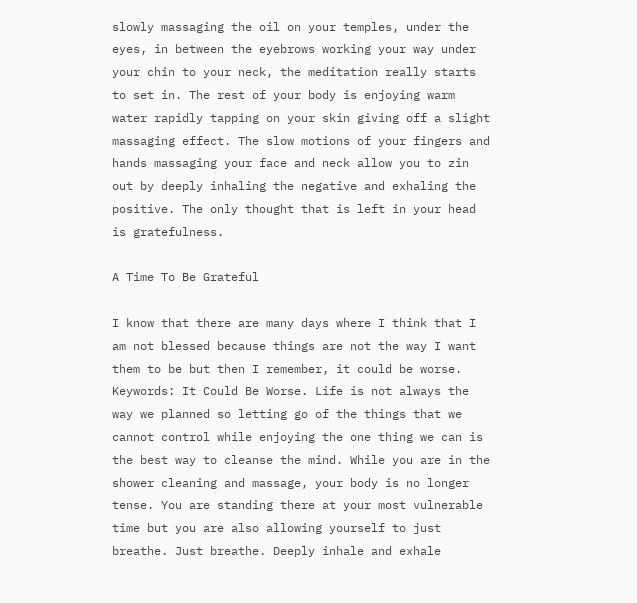slowly massaging the oil on your temples, under the eyes, in between the eyebrows working your way under your chin to your neck, the meditation really starts to set in. The rest of your body is enjoying warm water rapidly tapping on your skin giving off a slight massaging effect. The slow motions of your fingers and hands massaging your face and neck allow you to zin out by deeply inhaling the negative and exhaling the positive. The only thought that is left in your head is gratefulness.

A Time To Be Grateful

I know that there are many days where I think that I am not blessed because things are not the way I want them to be but then I remember, it could be worse. Keywords: It Could Be Worse. Life is not always the way we planned so letting go of the things that we cannot control while enjoying the one thing we can is the best way to cleanse the mind. While you are in the shower cleaning and massage, your body is no longer tense. You are standing there at your most vulnerable time but you are also allowing yourself to just breathe. Just breathe. Deeply inhale and exhale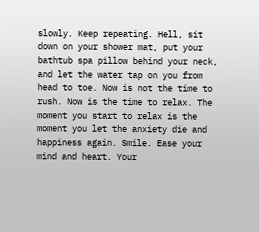slowly. Keep repeating. Hell, sit down on your shower mat, put your bathtub spa pillow behind your neck, and let the water tap on you from head to toe. Now is not the time to rush. Now is the time to relax. The moment you start to relax is the moment you let the anxiety die and happiness again. Smile. Ease your mind and heart. Your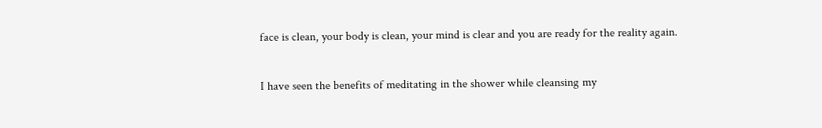face is clean, your body is clean, your mind is clear and you are ready for the reality again.

I have seen the benefits of meditating in the shower while cleansing my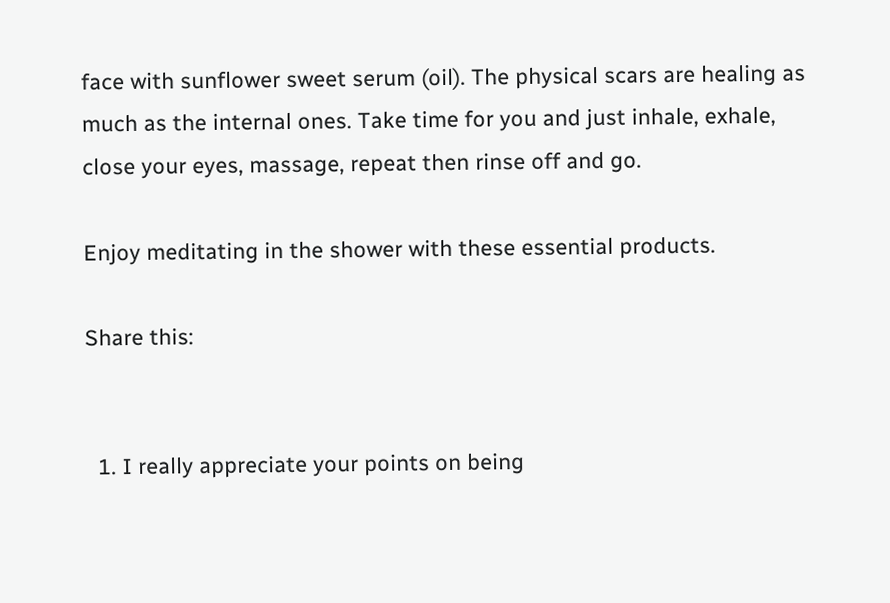face with sunflower sweet serum (oil). The physical scars are healing as much as the internal ones. Take time for you and just inhale, exhale, close your eyes, massage, repeat then rinse off and go.

Enjoy meditating in the shower with these essential products.

Share this:


  1. I really appreciate your points on being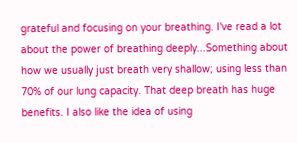grateful and focusing on your breathing. I've read a lot about the power of breathing deeply...Something about how we usually just breath very shallow; using less than 70% of our lung capacity. That deep breath has huge benefits. I also like the idea of using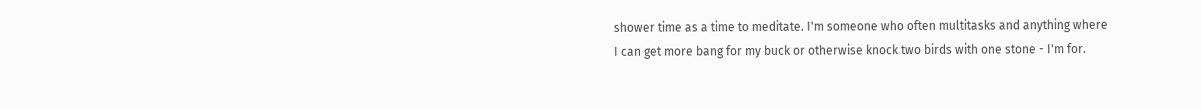shower time as a time to meditate. I'm someone who often multitasks and anything where I can get more bang for my buck or otherwise knock two birds with one stone - I'm for.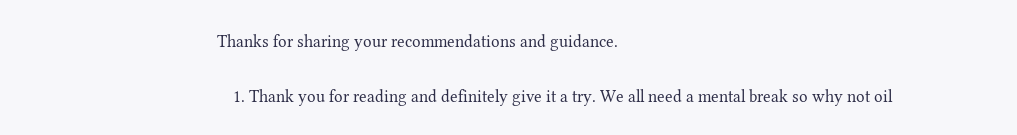Thanks for sharing your recommendations and guidance.

    1. Thank you for reading and definitely give it a try. We all need a mental break so why not oil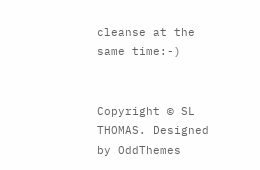cleanse at the same time:-)


Copyright © SL THOMAS. Designed by OddThemes